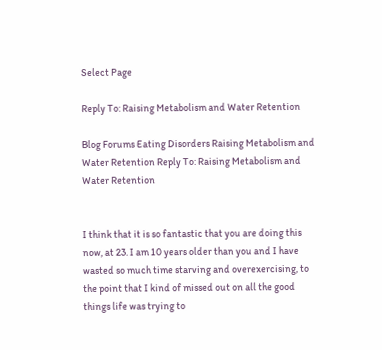Select Page

Reply To: Raising Metabolism and Water Retention

Blog Forums Eating Disorders Raising Metabolism and Water Retention Reply To: Raising Metabolism and Water Retention


I think that it is so fantastic that you are doing this now, at 23. I am 10 years older than you and I have wasted so much time starving and overexercising, to the point that I kind of missed out on all the good things life was trying to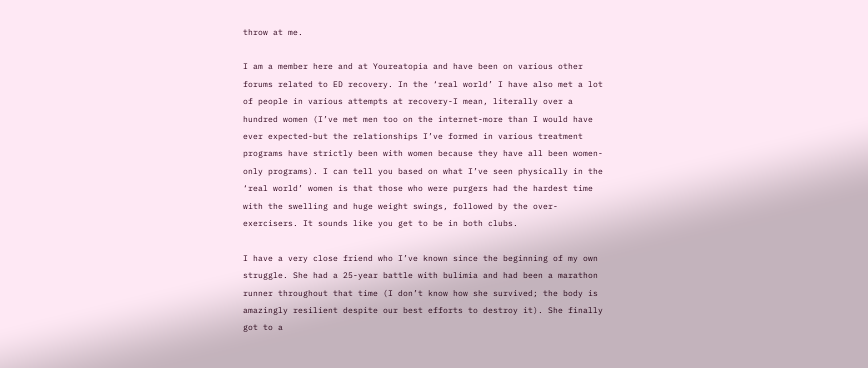throw at me.

I am a member here and at Youreatopia and have been on various other forums related to ED recovery. In the ‘real world’ I have also met a lot of people in various attempts at recovery-I mean, literally over a hundred women (I’ve met men too on the internet-more than I would have ever expected-but the relationships I’ve formed in various treatment programs have strictly been with women because they have all been women-only programs). I can tell you based on what I’ve seen physically in the ‘real world’ women is that those who were purgers had the hardest time with the swelling and huge weight swings, followed by the over-exercisers. It sounds like you get to be in both clubs.

I have a very close friend who I’ve known since the beginning of my own struggle. She had a 25-year battle with bulimia and had been a marathon runner throughout that time (I don’t know how she survived; the body is amazingly resilient despite our best efforts to destroy it). She finally got to a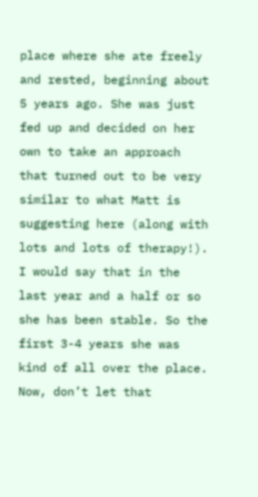place where she ate freely and rested, beginning about 5 years ago. She was just fed up and decided on her own to take an approach that turned out to be very similar to what Matt is suggesting here (along with lots and lots of therapy!). I would say that in the last year and a half or so she has been stable. So the first 3-4 years she was kind of all over the place. Now, don’t let that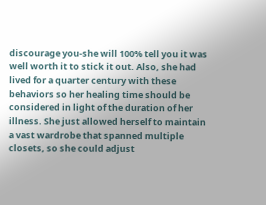discourage you-she will 100% tell you it was well worth it to stick it out. Also, she had lived for a quarter century with these behaviors so her healing time should be considered in light of the duration of her illness. She just allowed herself to maintain a vast wardrobe that spanned multiple closets, so she could adjust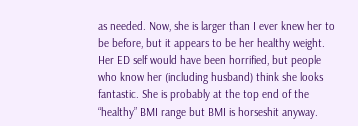as needed. Now, she is larger than I ever knew her to be before, but it appears to be her healthy weight. Her ED self would have been horrified, but people who know her (including husband) think she looks fantastic. She is probably at the top end of the “healthy” BMI range but BMI is horseshit anyway.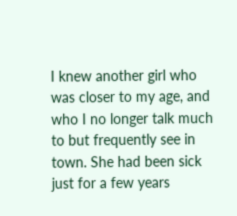I knew another girl who was closer to my age, and who I no longer talk much to but frequently see in town. She had been sick just for a few years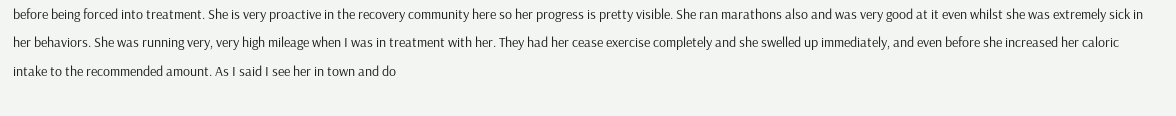before being forced into treatment. She is very proactive in the recovery community here so her progress is pretty visible. She ran marathons also and was very good at it even whilst she was extremely sick in her behaviors. She was running very, very high mileage when I was in treatment with her. They had her cease exercise completely and she swelled up immediately, and even before she increased her caloric intake to the recommended amount. As I said I see her in town and do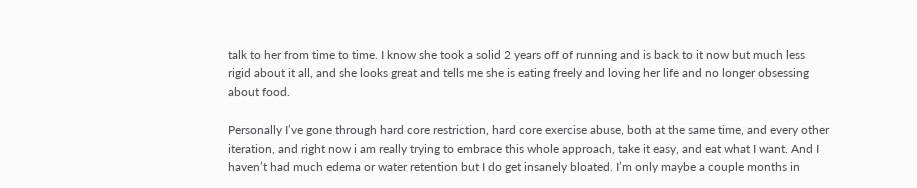talk to her from time to time. I know she took a solid 2 years off of running and is back to it now but much less rigid about it all, and she looks great and tells me she is eating freely and loving her life and no longer obsessing about food.

Personally I’ve gone through hard core restriction, hard core exercise abuse, both at the same time, and every other iteration, and right now i am really trying to embrace this whole approach, take it easy, and eat what I want. And I haven’t had much edema or water retention but I do get insanely bloated. I’m only maybe a couple months in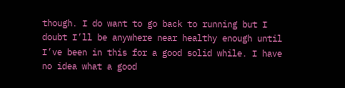though. I do want to go back to running but I doubt I’ll be anywhere near healthy enough until I’ve been in this for a good solid while. I have no idea what a good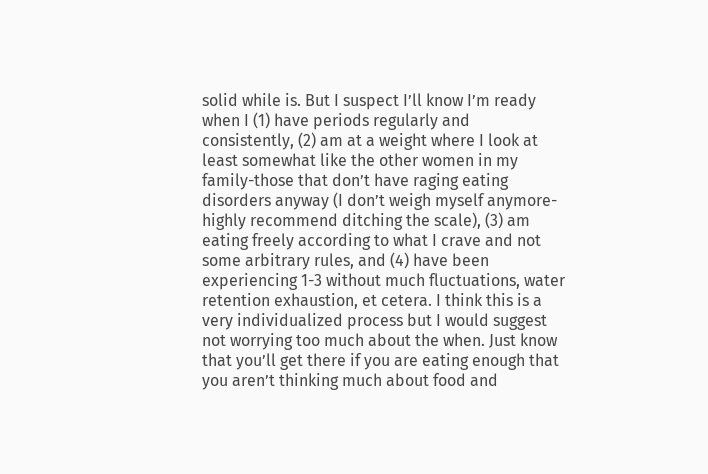solid while is. But I suspect I’ll know I’m ready when I (1) have periods regularly and consistently, (2) am at a weight where I look at least somewhat like the other women in my family-those that don’t have raging eating disorders anyway (I don’t weigh myself anymore-highly recommend ditching the scale), (3) am eating freely according to what I crave and not some arbitrary rules, and (4) have been experiencing 1-3 without much fluctuations, water retention exhaustion, et cetera. I think this is a very individualized process but I would suggest not worrying too much about the when. Just know that you’ll get there if you are eating enough that you aren’t thinking much about food and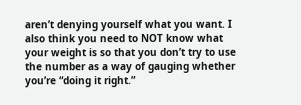aren’t denying yourself what you want. I also think you need to NOT know what your weight is so that you don’t try to use the number as a way of gauging whether you’re “doing it right.”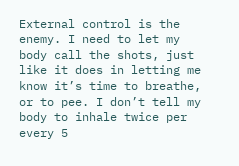External control is the enemy. I need to let my body call the shots, just like it does in letting me know it’s time to breathe, or to pee. I don’t tell my body to inhale twice per every 5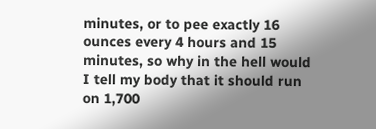minutes, or to pee exactly 16 ounces every 4 hours and 15 minutes, so why in the hell would I tell my body that it should run on 1,700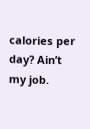calories per day? Ain’t my job.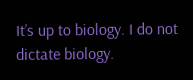It’s up to biology. I do not dictate biology.